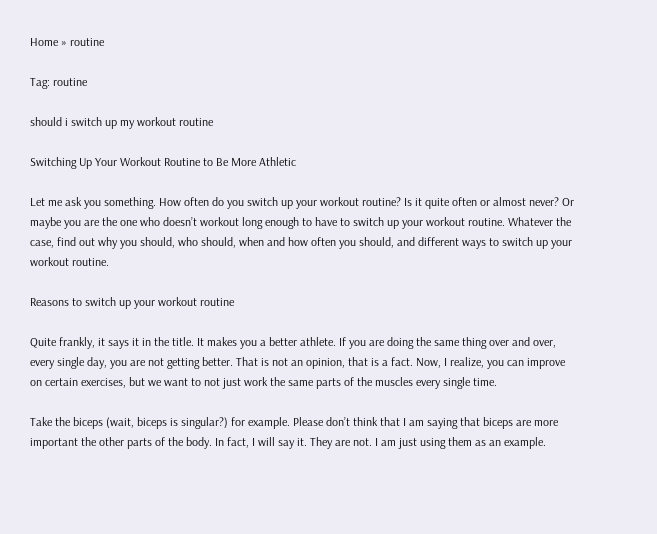Home » routine

Tag: routine

should i switch up my workout routine

Switching Up Your Workout Routine to Be More Athletic

Let me ask you something. How often do you switch up your workout routine? Is it quite often or almost never? Or maybe you are the one who doesn’t workout long enough to have to switch up your workout routine. Whatever the case, find out why you should, who should, when and how often you should, and different ways to switch up your workout routine.

Reasons to switch up your workout routine

Quite frankly, it says it in the title. It makes you a better athlete. If you are doing the same thing over and over, every single day, you are not getting better. That is not an opinion, that is a fact. Now, I realize, you can improve on certain exercises, but we want to not just work the same parts of the muscles every single time.

Take the biceps (wait, biceps is singular?) for example. Please don’t think that I am saying that biceps are more important the other parts of the body. In fact, I will say it. They are not. I am just using them as an example.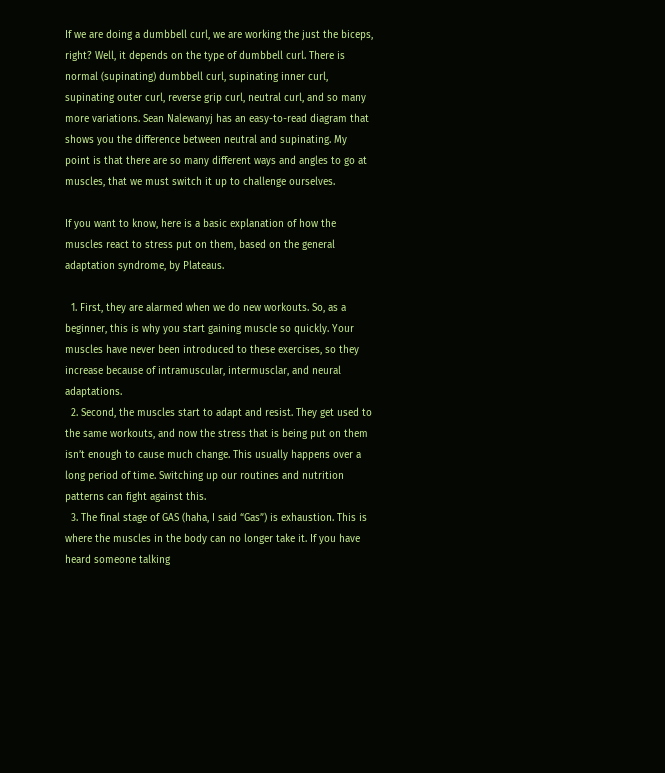If we are doing a dumbbell curl, we are working the just the biceps, right? Well, it depends on the type of dumbbell curl. There is normal (supinating) dumbbell curl, supinating inner curl, supinating outer curl, reverse grip curl, neutral curl, and so many more variations. Sean Nalewanyj has an easy-to-read diagram that shows you the difference between neutral and supinating. My point is that there are so many different ways and angles to go at muscles, that we must switch it up to challenge ourselves.

If you want to know, here is a basic explanation of how the muscles react to stress put on them, based on the general adaptation syndrome, by Plateaus.

  1. First, they are alarmed when we do new workouts. So, as a beginner, this is why you start gaining muscle so quickly. Your muscles have never been introduced to these exercises, so they increase because of intramuscular, intermusclar, and neural adaptations.
  2. Second, the muscles start to adapt and resist. They get used to the same workouts, and now the stress that is being put on them isn’t enough to cause much change. This usually happens over a long period of time. Switching up our routines and nutrition patterns can fight against this.
  3. The final stage of GAS (haha, I said “Gas”) is exhaustion. This is where the muscles in the body can no longer take it. If you have heard someone talking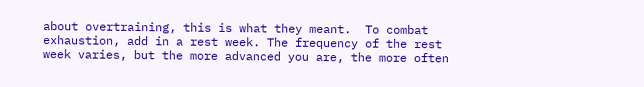about overtraining, this is what they meant.  To combat exhaustion, add in a rest week. The frequency of the rest week varies, but the more advanced you are, the more often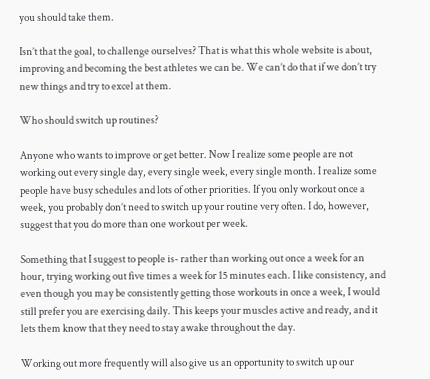you should take them.

Isn’t that the goal, to challenge ourselves? That is what this whole website is about, improving and becoming the best athletes we can be. We can’t do that if we don’t try new things and try to excel at them.

Who should switch up routines?

Anyone who wants to improve or get better. Now I realize some people are not working out every single day, every single week, every single month. I realize some people have busy schedules and lots of other priorities. If you only workout once a week, you probably don’t need to switch up your routine very often. I do, however, suggest that you do more than one workout per week.

Something that I suggest to people is- rather than working out once a week for an hour, trying working out five times a week for 15 minutes each. I like consistency, and even though you may be consistently getting those workouts in once a week, I would still prefer you are exercising daily. This keeps your muscles active and ready, and it lets them know that they need to stay awake throughout the day.

Working out more frequently will also give us an opportunity to switch up our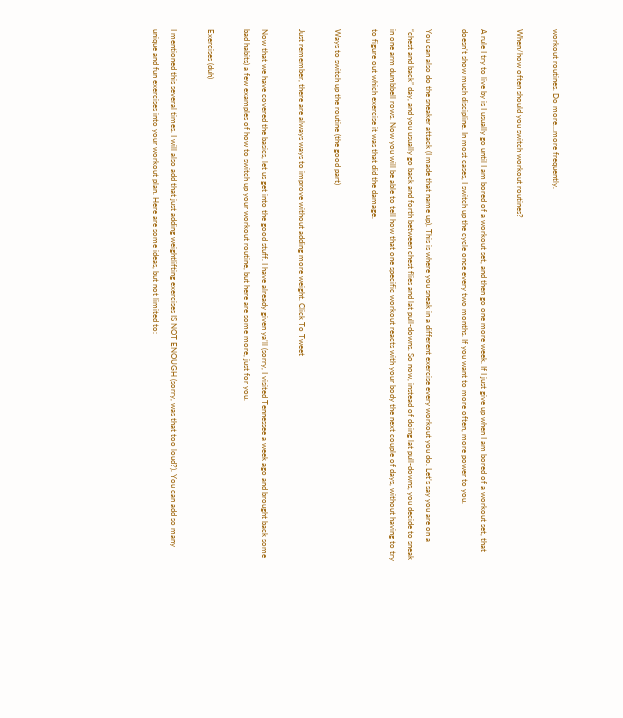workout routines. Do more…more frequently.

When/how often should you switch workout routines?

A rule I try to live by is I usually go until I am bored of a workout set, and then go one more week. If I just give up when I am bored of a workout set, that doesn’t show much discipline. In most cases, I switch up the cycle once every two months. If you want to more often, more power to you.

You can also do the sneaker attack (I made that name up). This is where you sneak in a different exercise every workout you do. Let’s say you are on a “chest and back” day, and you usually go back and forth between chest flies and lat pull-downs. So now, instead of doing lat pull-downs, you decide to sneak in one arm dumbbell rows. Now you will be able to tell how that one specific workout reacts with your body the next couple of days, without having to try to figure out which exercise it was that did the damage.

Ways to switch up the routine (the good part)

Just remember, there are always ways to improve without adding more weight. Click To Tweet

Now that we have covered the basics, let us get into the good stuff. I have already given ya’ll (sorry, I visited Tennessee a week ago and brought back some bad habits) a few examples of how to switch up your workout routine, but here are some more, just for you.

Exercises (duh)

I mentioned this several times. I will also add that just adding weightlifting exercises IS NOT ENOUGH (sorry, was that too loud?). You can add so many unique and fun exercises into your workout plan. Here are some ideas, but not limited to: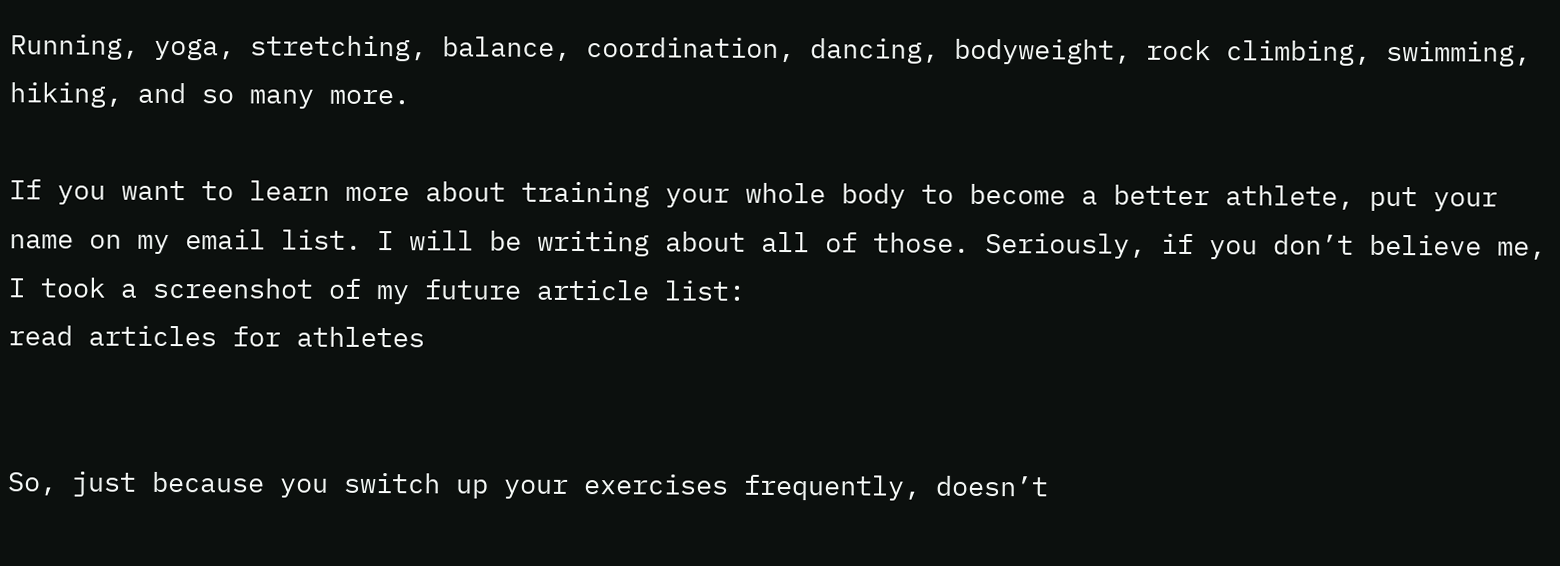Running, yoga, stretching, balance, coordination, dancing, bodyweight, rock climbing, swimming, hiking, and so many more.

If you want to learn more about training your whole body to become a better athlete, put your name on my email list. I will be writing about all of those. Seriously, if you don’t believe me, I took a screenshot of my future article list:
read articles for athletes


So, just because you switch up your exercises frequently, doesn’t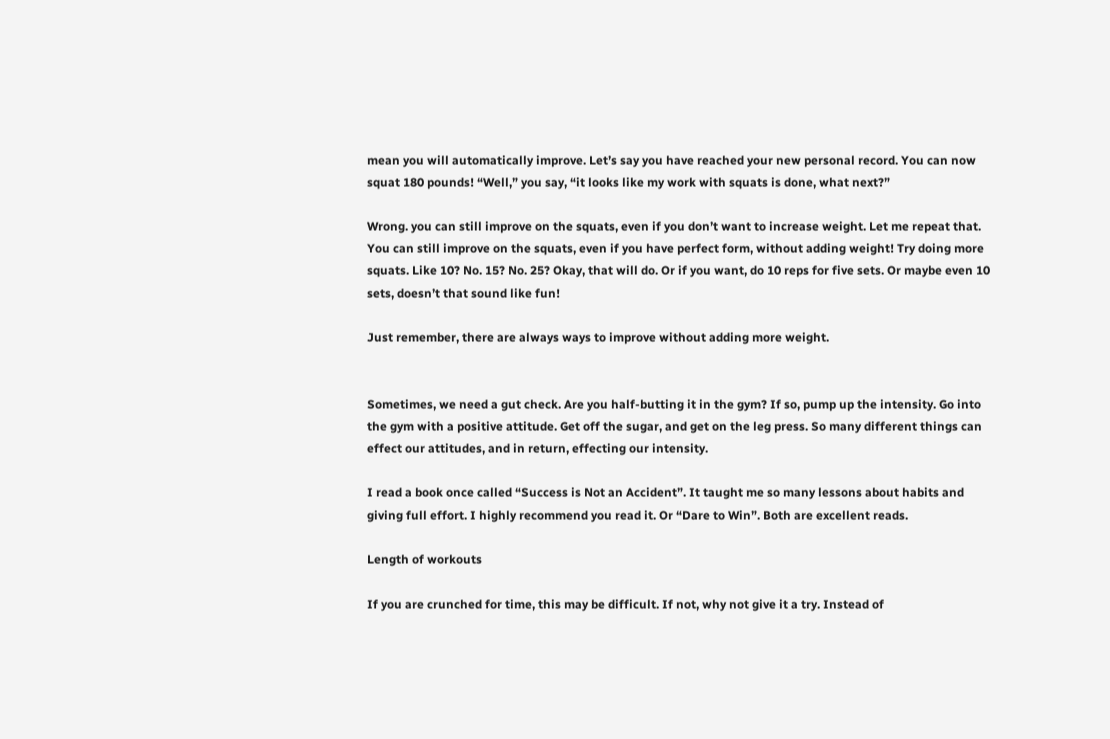mean you will automatically improve. Let’s say you have reached your new personal record. You can now squat 180 pounds! “Well,” you say, “it looks like my work with squats is done, what next?”

Wrong. you can still improve on the squats, even if you don’t want to increase weight. Let me repeat that. You can still improve on the squats, even if you have perfect form, without adding weight! Try doing more squats. Like 10? No. 15? No. 25? Okay, that will do. Or if you want, do 10 reps for five sets. Or maybe even 10 sets, doesn’t that sound like fun!

Just remember, there are always ways to improve without adding more weight.


Sometimes, we need a gut check. Are you half-butting it in the gym? If so, pump up the intensity. Go into the gym with a positive attitude. Get off the sugar, and get on the leg press. So many different things can effect our attitudes, and in return, effecting our intensity.

I read a book once called “Success is Not an Accident”. It taught me so many lessons about habits and giving full effort. I highly recommend you read it. Or “Dare to Win”. Both are excellent reads.

Length of workouts

If you are crunched for time, this may be difficult. If not, why not give it a try. Instead of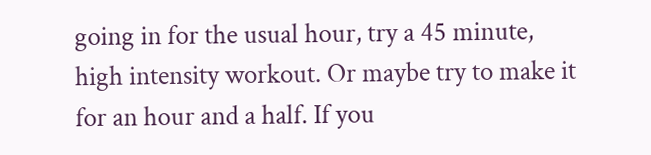going in for the usual hour, try a 45 minute, high intensity workout. Or maybe try to make it for an hour and a half. If you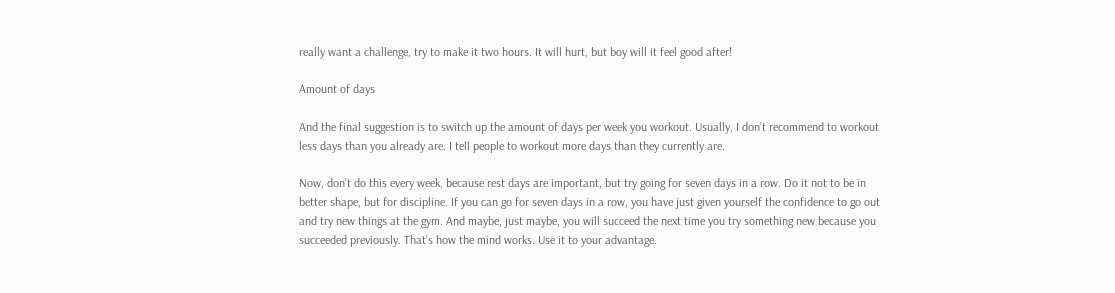really want a challenge, try to make it two hours. It will hurt, but boy will it feel good after!

Amount of days

And the final suggestion is to switch up the amount of days per week you workout. Usually, I don’t recommend to workout less days than you already are. I tell people to workout more days than they currently are.

Now, don’t do this every week, because rest days are important, but try going for seven days in a row. Do it not to be in better shape, but for discipline. If you can go for seven days in a row, you have just given yourself the confidence to go out and try new things at the gym. And maybe, just maybe, you will succeed the next time you try something new because you succeeded previously. That’s how the mind works. Use it to your advantage.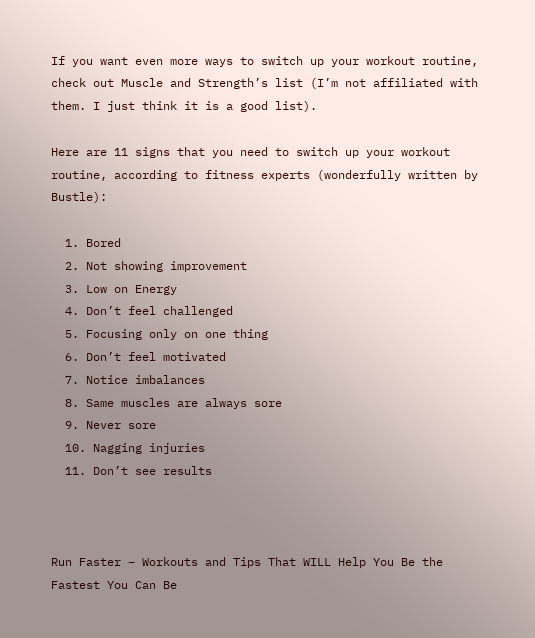If you want even more ways to switch up your workout routine, check out Muscle and Strength’s list (I’m not affiliated with them. I just think it is a good list).

Here are 11 signs that you need to switch up your workout routine, according to fitness experts (wonderfully written by Bustle):

  1. Bored
  2. Not showing improvement
  3. Low on Energy
  4. Don’t feel challenged
  5. Focusing only on one thing
  6. Don’t feel motivated
  7. Notice imbalances
  8. Same muscles are always sore
  9. Never sore
  10. Nagging injuries
  11. Don’t see results



Run Faster – Workouts and Tips That WILL Help You Be the Fastest You Can Be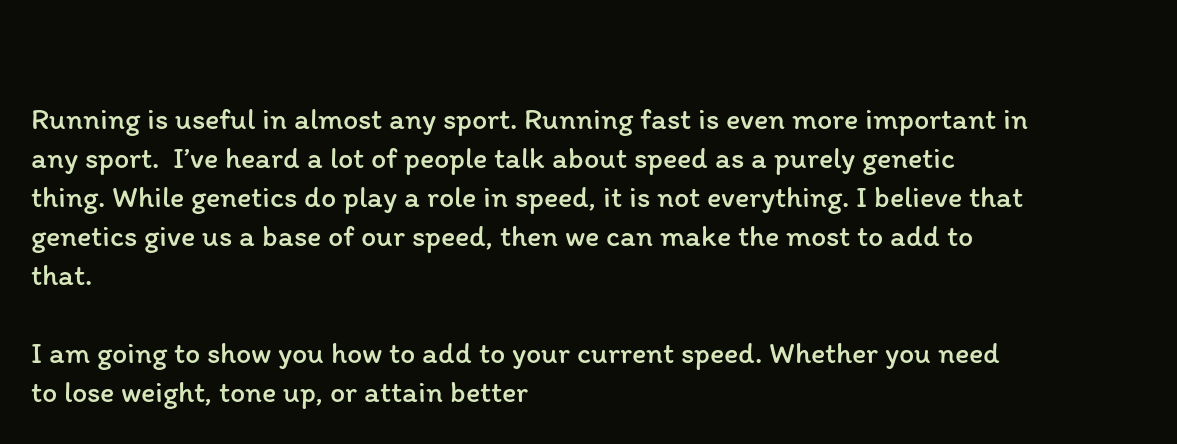Running is useful in almost any sport. Running fast is even more important in any sport.  I’ve heard a lot of people talk about speed as a purely genetic thing. While genetics do play a role in speed, it is not everything. I believe that genetics give us a base of our speed, then we can make the most to add to that.

I am going to show you how to add to your current speed. Whether you need to lose weight, tone up, or attain better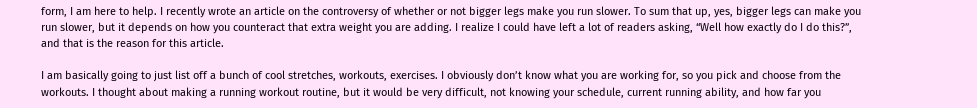form, I am here to help. I recently wrote an article on the controversy of whether or not bigger legs make you run slower. To sum that up, yes, bigger legs can make you run slower, but it depends on how you counteract that extra weight you are adding. I realize I could have left a lot of readers asking, “Well how exactly do I do this?”, and that is the reason for this article.

I am basically going to just list off a bunch of cool stretches, workouts, exercises. I obviously don’t know what you are working for, so you pick and choose from the workouts. I thought about making a running workout routine, but it would be very difficult, not knowing your schedule, current running ability, and how far you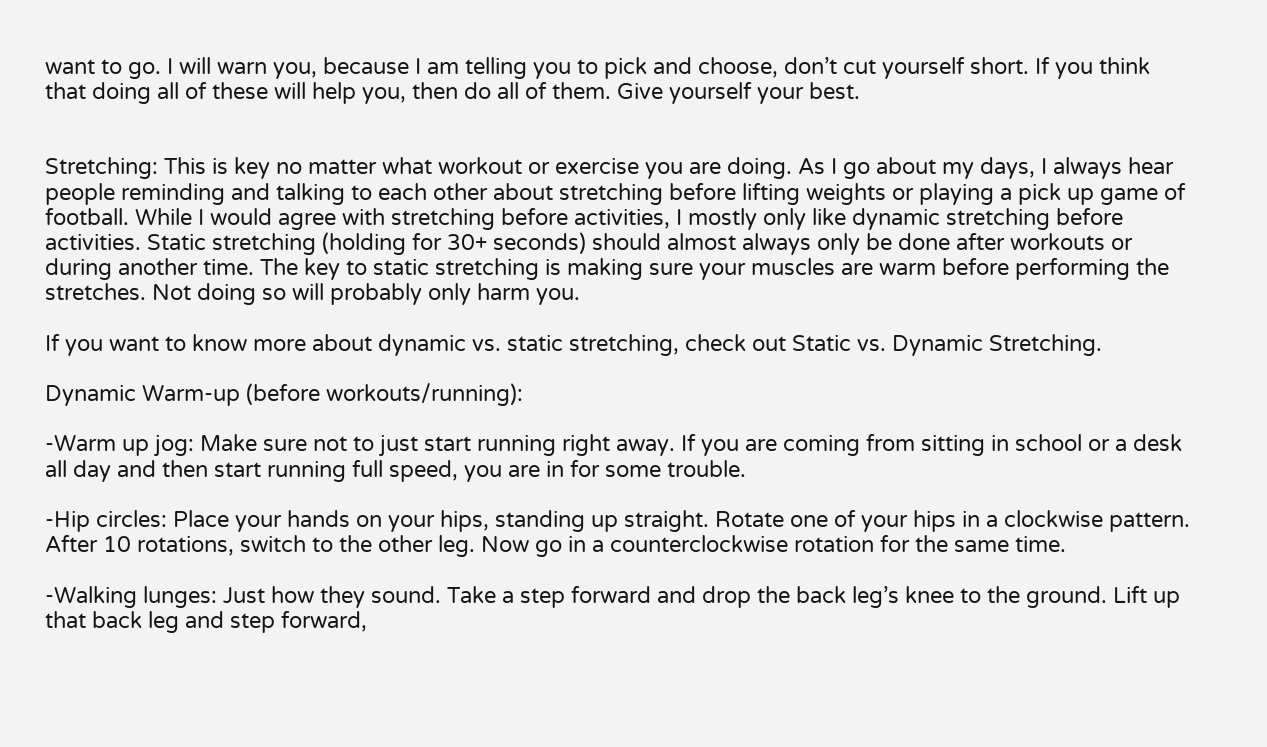want to go. I will warn you, because I am telling you to pick and choose, don’t cut yourself short. If you think that doing all of these will help you, then do all of them. Give yourself your best.


Stretching: This is key no matter what workout or exercise you are doing. As I go about my days, I always hear people reminding and talking to each other about stretching before lifting weights or playing a pick up game of football. While I would agree with stretching before activities, I mostly only like dynamic stretching before activities. Static stretching (holding for 30+ seconds) should almost always only be done after workouts or during another time. The key to static stretching is making sure your muscles are warm before performing the stretches. Not doing so will probably only harm you.

If you want to know more about dynamic vs. static stretching, check out Static vs. Dynamic Stretching.

Dynamic Warm-up (before workouts/running):

-Warm up jog: Make sure not to just start running right away. If you are coming from sitting in school or a desk all day and then start running full speed, you are in for some trouble.

-Hip circles: Place your hands on your hips, standing up straight. Rotate one of your hips in a clockwise pattern. After 10 rotations, switch to the other leg. Now go in a counterclockwise rotation for the same time.

-Walking lunges: Just how they sound. Take a step forward and drop the back leg’s knee to the ground. Lift up that back leg and step forward,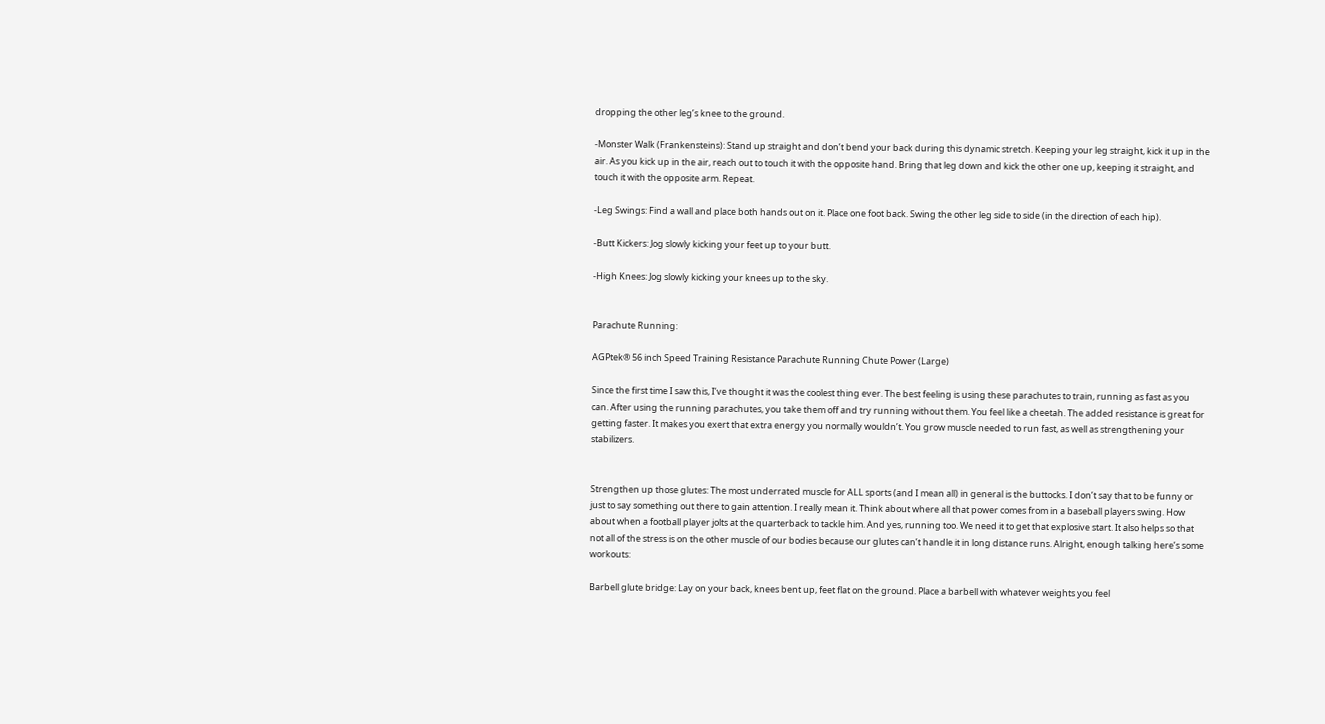dropping the other leg’s knee to the ground.

-Monster Walk (Frankensteins): Stand up straight and don’t bend your back during this dynamic stretch. Keeping your leg straight, kick it up in the air. As you kick up in the air, reach out to touch it with the opposite hand. Bring that leg down and kick the other one up, keeping it straight, and touch it with the opposite arm. Repeat.

-Leg Swings: Find a wall and place both hands out on it. Place one foot back. Swing the other leg side to side (in the direction of each hip).

-Butt Kickers: Jog slowly kicking your feet up to your butt.

-High Knees: Jog slowly kicking your knees up to the sky.


Parachute Running:

AGPtek® 56 inch Speed Training Resistance Parachute Running Chute Power (Large)

Since the first time I saw this, I’ve thought it was the coolest thing ever. The best feeling is using these parachutes to train, running as fast as you can. After using the running parachutes, you take them off and try running without them. You feel like a cheetah. The added resistance is great for getting faster. It makes you exert that extra energy you normally wouldn’t. You grow muscle needed to run fast, as well as strengthening your stabilizers.


Strengthen up those glutes: The most underrated muscle for ALL sports (and I mean all) in general is the buttocks. I don’t say that to be funny or just to say something out there to gain attention. I really mean it. Think about where all that power comes from in a baseball players swing. How about when a football player jolts at the quarterback to tackle him. And yes, running too. We need it to get that explosive start. It also helps so that not all of the stress is on the other muscle of our bodies because our glutes can’t handle it in long distance runs. Alright, enough talking here’s some workouts:

Barbell glute bridge: Lay on your back, knees bent up, feet flat on the ground. Place a barbell with whatever weights you feel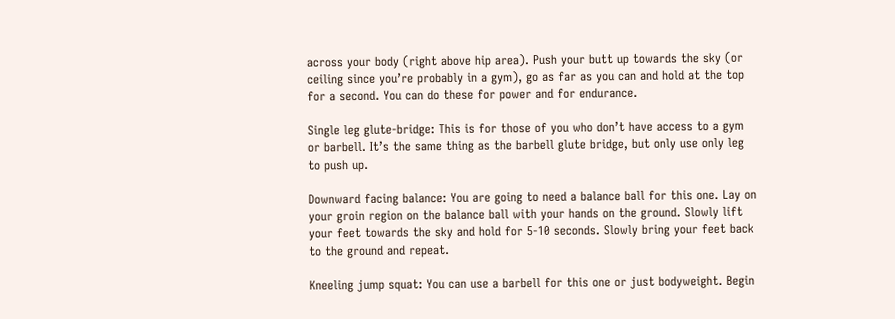across your body (right above hip area). Push your butt up towards the sky (or ceiling since you’re probably in a gym), go as far as you can and hold at the top for a second. You can do these for power and for endurance.

Single leg glute-bridge: This is for those of you who don’t have access to a gym or barbell. It’s the same thing as the barbell glute bridge, but only use only leg to push up.

Downward facing balance: You are going to need a balance ball for this one. Lay on your groin region on the balance ball with your hands on the ground. Slowly lift your feet towards the sky and hold for 5-10 seconds. Slowly bring your feet back to the ground and repeat.

Kneeling jump squat: You can use a barbell for this one or just bodyweight. Begin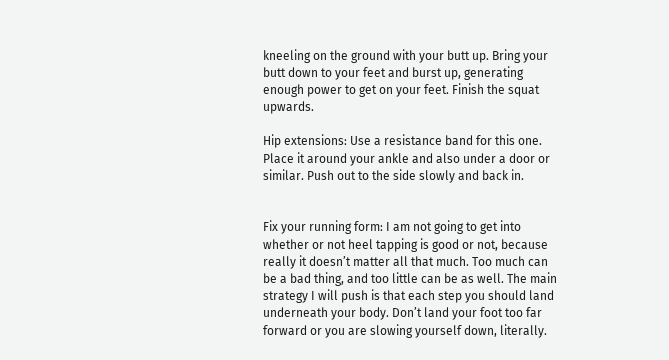kneeling on the ground with your butt up. Bring your butt down to your feet and burst up, generating enough power to get on your feet. Finish the squat upwards.

Hip extensions: Use a resistance band for this one. Place it around your ankle and also under a door or similar. Push out to the side slowly and back in.


Fix your running form: I am not going to get into whether or not heel tapping is good or not, because really it doesn’t matter all that much. Too much can be a bad thing, and too little can be as well. The main strategy I will push is that each step you should land underneath your body. Don’t land your foot too far forward or you are slowing yourself down, literally.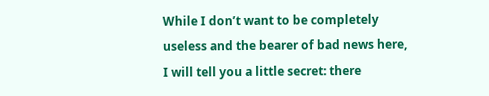While I don’t want to be completely useless and the bearer of bad news here, I will tell you a little secret: there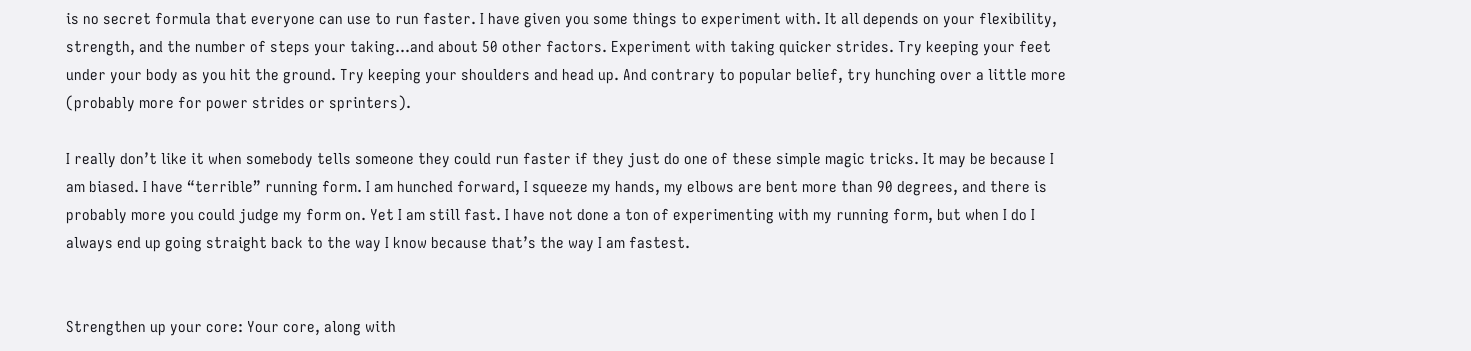is no secret formula that everyone can use to run faster. I have given you some things to experiment with. It all depends on your flexibility, strength, and the number of steps your taking…and about 50 other factors. Experiment with taking quicker strides. Try keeping your feet under your body as you hit the ground. Try keeping your shoulders and head up. And contrary to popular belief, try hunching over a little more (probably more for power strides or sprinters).

I really don’t like it when somebody tells someone they could run faster if they just do one of these simple magic tricks. It may be because I am biased. I have “terrible” running form. I am hunched forward, I squeeze my hands, my elbows are bent more than 90 degrees, and there is probably more you could judge my form on. Yet I am still fast. I have not done a ton of experimenting with my running form, but when I do I always end up going straight back to the way I know because that’s the way I am fastest.


Strengthen up your core: Your core, along with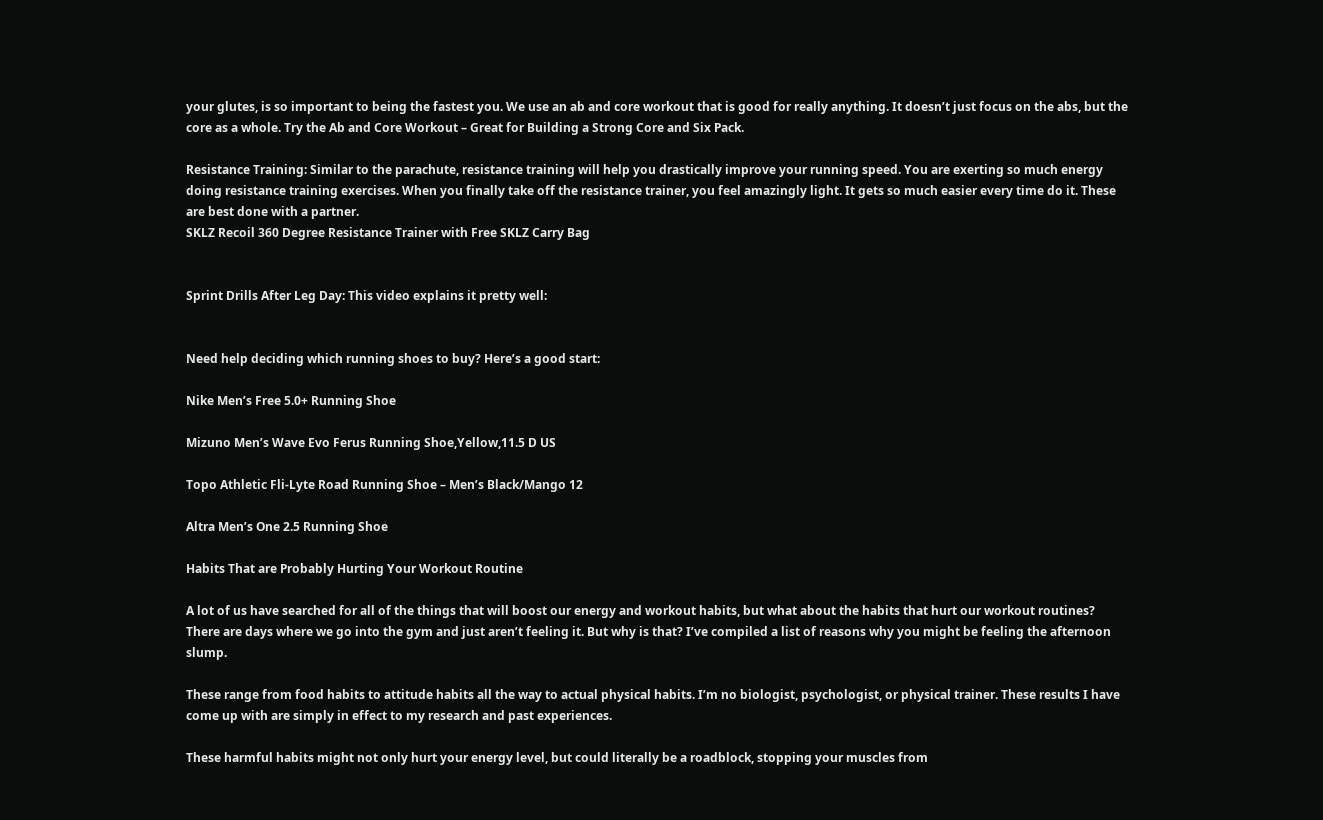your glutes, is so important to being the fastest you. We use an ab and core workout that is good for really anything. It doesn’t just focus on the abs, but the core as a whole. Try the Ab and Core Workout – Great for Building a Strong Core and Six Pack.

Resistance Training: Similar to the parachute, resistance training will help you drastically improve your running speed. You are exerting so much energy doing resistance training exercises. When you finally take off the resistance trainer, you feel amazingly light. It gets so much easier every time do it. These are best done with a partner.
SKLZ Recoil 360 Degree Resistance Trainer with Free SKLZ Carry Bag


Sprint Drills After Leg Day: This video explains it pretty well:


Need help deciding which running shoes to buy? Here’s a good start:

Nike Men’s Free 5.0+ Running Shoe

Mizuno Men’s Wave Evo Ferus Running Shoe,Yellow,11.5 D US

Topo Athletic Fli-Lyte Road Running Shoe – Men’s Black/Mango 12

Altra Men’s One 2.5 Running Shoe

Habits That are Probably Hurting Your Workout Routine

A lot of us have searched for all of the things that will boost our energy and workout habits, but what about the habits that hurt our workout routines? There are days where we go into the gym and just aren’t feeling it. But why is that? I’ve compiled a list of reasons why you might be feeling the afternoon slump.

These range from food habits to attitude habits all the way to actual physical habits. I’m no biologist, psychologist, or physical trainer. These results I have come up with are simply in effect to my research and past experiences.

These harmful habits might not only hurt your energy level, but could literally be a roadblock, stopping your muscles from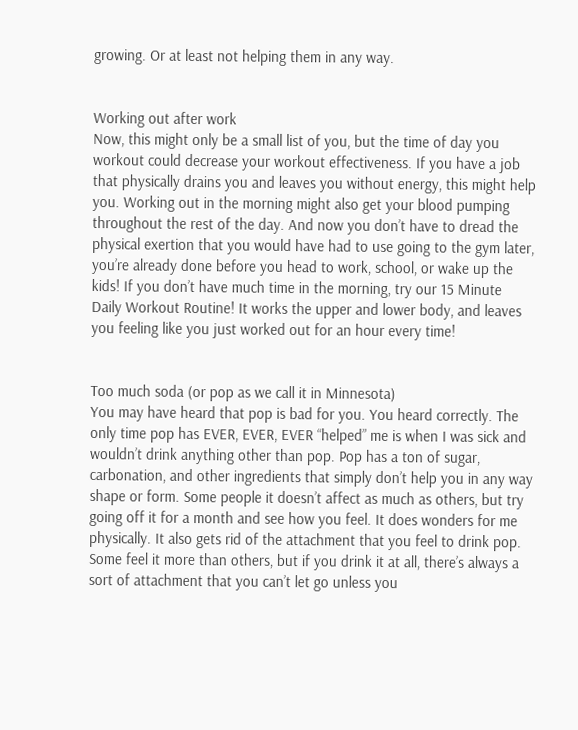growing. Or at least not helping them in any way.


Working out after work
Now, this might only be a small list of you, but the time of day you workout could decrease your workout effectiveness. If you have a job that physically drains you and leaves you without energy, this might help you. Working out in the morning might also get your blood pumping throughout the rest of the day. And now you don’t have to dread the physical exertion that you would have had to use going to the gym later, you’re already done before you head to work, school, or wake up the kids! If you don’t have much time in the morning, try our 15 Minute Daily Workout Routine! It works the upper and lower body, and leaves you feeling like you just worked out for an hour every time!


Too much soda (or pop as we call it in Minnesota)
You may have heard that pop is bad for you. You heard correctly. The only time pop has EVER, EVER, EVER “helped” me is when I was sick and wouldn’t drink anything other than pop. Pop has a ton of sugar, carbonation, and other ingredients that simply don’t help you in any way shape or form. Some people it doesn’t affect as much as others, but try going off it for a month and see how you feel. It does wonders for me physically. It also gets rid of the attachment that you feel to drink pop. Some feel it more than others, but if you drink it at all, there’s always a sort of attachment that you can’t let go unless you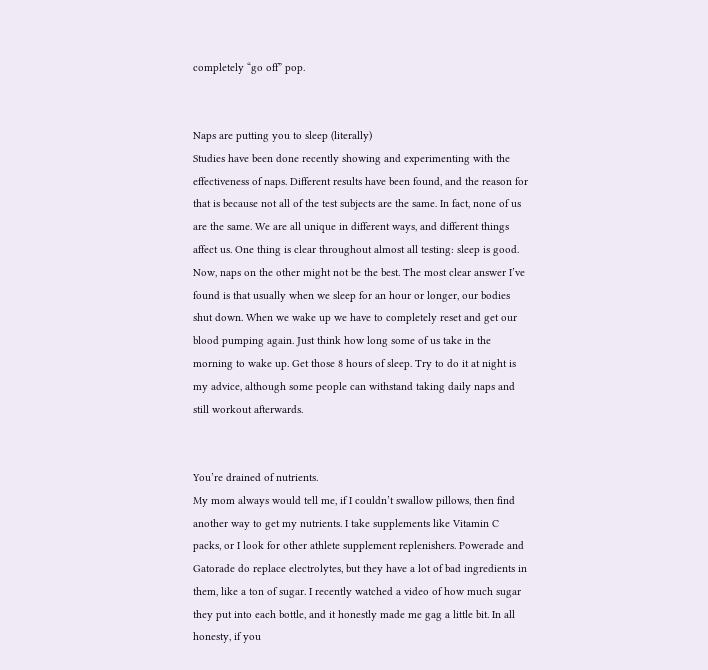completely “go off” pop.


Naps are putting you to sleep (literally)
Studies have been done recently showing and experimenting with the effectiveness of naps. Different results have been found, and the reason for that is because not all of the test subjects are the same. In fact, none of us are the same. We are all unique in different ways, and different things affect us. One thing is clear throughout almost all testing: sleep is good. Now, naps on the other might not be the best. The most clear answer I’ve found is that usually when we sleep for an hour or longer, our bodies shut down. When we wake up we have to completely reset and get our blood pumping again. Just think how long some of us take in the morning to wake up. Get those 8 hours of sleep. Try to do it at night is my advice, although some people can withstand taking daily naps and still workout afterwards.


You’re drained of nutrients.
My mom always would tell me, if I couldn’t swallow pillows, then find another way to get my nutrients. I take supplements like Vitamin C packs, or I look for other athlete supplement replenishers. Powerade and Gatorade do replace electrolytes, but they have a lot of bad ingredients in them, like a ton of sugar. I recently watched a video of how much sugar they put into each bottle, and it honestly made me gag a little bit. In all honesty, if you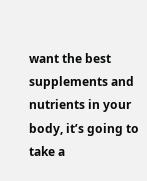want the best supplements and nutrients in your body, it’s going to take a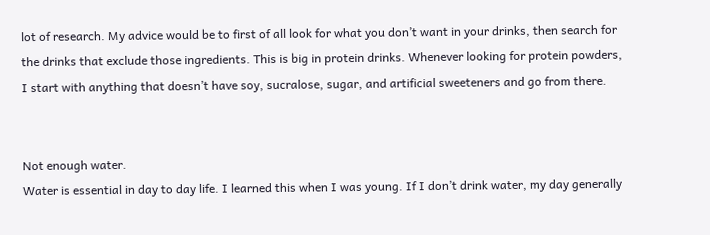lot of research. My advice would be to first of all look for what you don’t want in your drinks, then search for the drinks that exclude those ingredients. This is big in protein drinks. Whenever looking for protein powders, I start with anything that doesn’t have soy, sucralose, sugar, and artificial sweeteners and go from there.


Not enough water.
Water is essential in day to day life. I learned this when I was young. If I don’t drink water, my day generally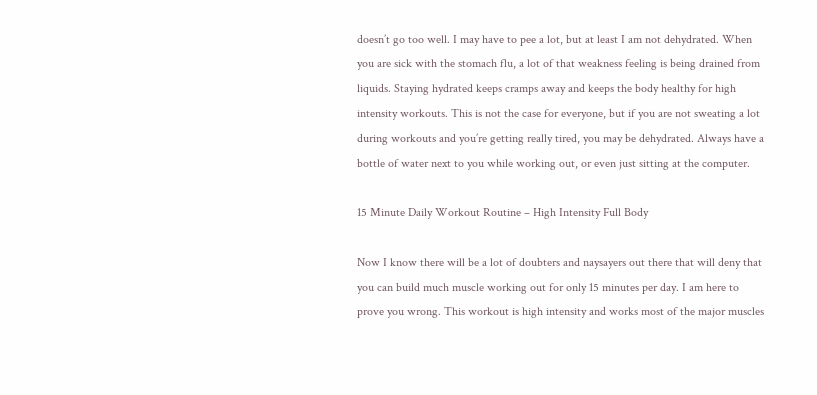doesn’t go too well. I may have to pee a lot, but at least I am not dehydrated. When you are sick with the stomach flu, a lot of that weakness feeling is being drained from liquids. Staying hydrated keeps cramps away and keeps the body healthy for high intensity workouts. This is not the case for everyone, but if you are not sweating a lot during workouts and you’re getting really tired, you may be dehydrated. Always have a bottle of water next to you while working out, or even just sitting at the computer.

15 Minute Daily Workout Routine – High Intensity Full Body

Now I know there will be a lot of doubters and naysayers out there that will deny that you can build much muscle working out for only 15 minutes per day. I am here to prove you wrong. This workout is high intensity and works most of the major muscles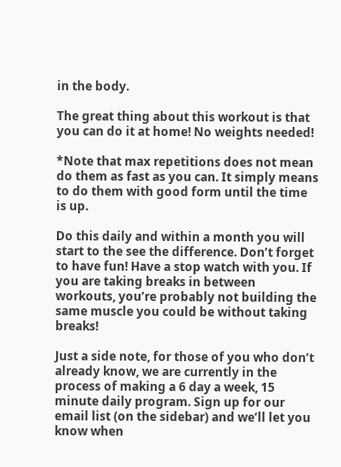in the body.

The great thing about this workout is that you can do it at home! No weights needed!

*Note that max repetitions does not mean do them as fast as you can. It simply means to do them with good form until the time is up.

Do this daily and within a month you will start to the see the difference. Don’t forget to have fun! Have a stop watch with you. If you are taking breaks in between workouts, you’re probably not building the same muscle you could be without taking breaks!

Just a side note, for those of you who don’t already know, we are currently in the process of making a 6 day a week, 15 minute daily program. Sign up for our email list (on the sidebar) and we’ll let you know when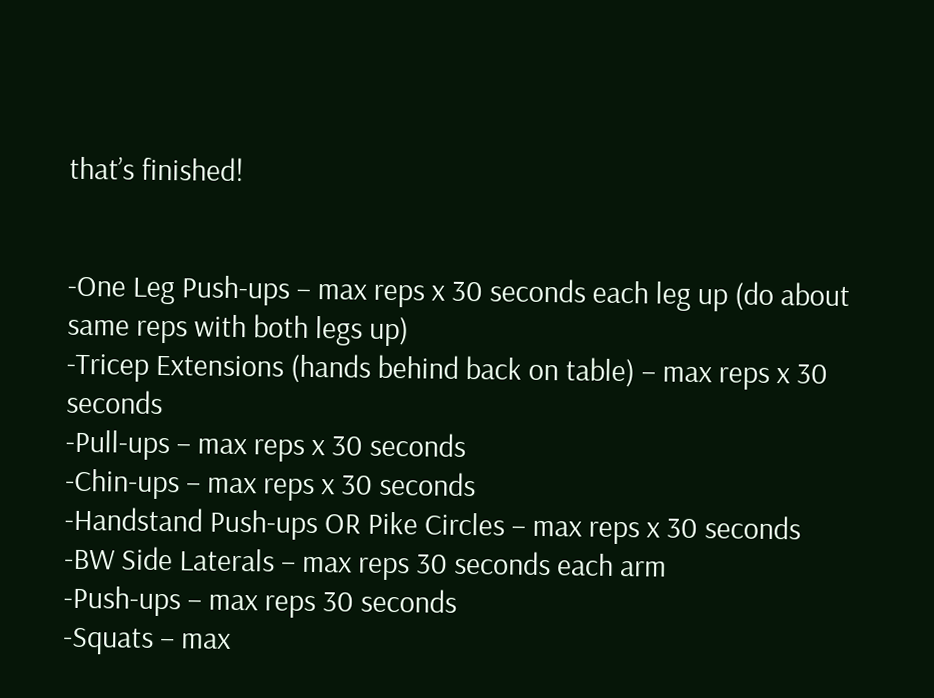that’s finished!


-One Leg Push-ups – max reps x 30 seconds each leg up (do about same reps with both legs up)
-Tricep Extensions (hands behind back on table) – max reps x 30 seconds
-Pull-ups – max reps x 30 seconds
-Chin-ups – max reps x 30 seconds
-Handstand Push-ups OR Pike Circles – max reps x 30 seconds
-BW Side Laterals – max reps 30 seconds each arm
-Push-ups – max reps 30 seconds
-Squats – max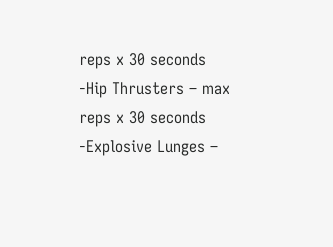reps x 30 seconds
-Hip Thrusters – max reps x 30 seconds
-Explosive Lunges –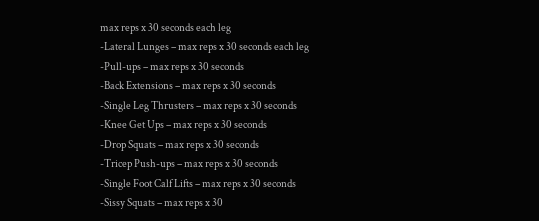max reps x 30 seconds each leg
-Lateral Lunges – max reps x 30 seconds each leg
-Pull-ups – max reps x 30 seconds
-Back Extensions – max reps x 30 seconds
-Single Leg Thrusters – max reps x 30 seconds
-Knee Get Ups – max reps x 30 seconds
-Drop Squats – max reps x 30 seconds
-Tricep Push-ups – max reps x 30 seconds
-Single Foot Calf Lifts – max reps x 30 seconds
-Sissy Squats – max reps x 30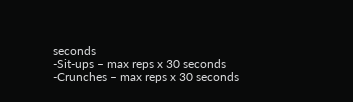seconds
-Sit-ups – max reps x 30 seconds
-Crunches – max reps x 30 seconds